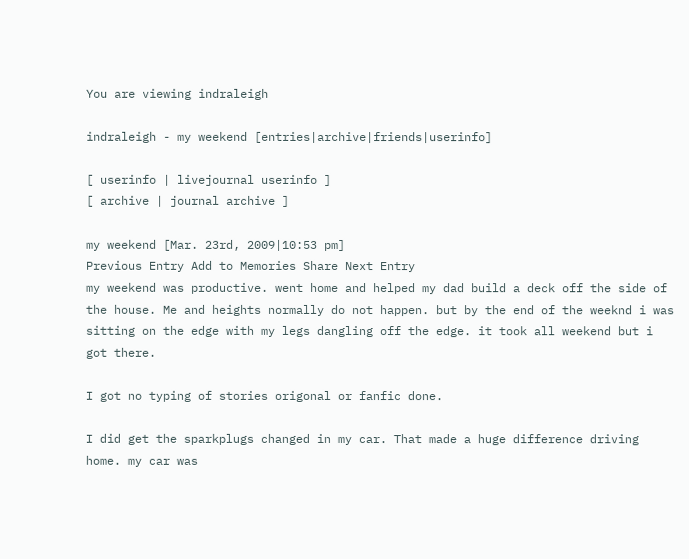You are viewing indraleigh

indraleigh - my weekend [entries|archive|friends|userinfo]

[ userinfo | livejournal userinfo ]
[ archive | journal archive ]

my weekend [Mar. 23rd, 2009|10:53 pm]
Previous Entry Add to Memories Share Next Entry
my weekend was productive. went home and helped my dad build a deck off the side of the house. Me and heights normally do not happen. but by the end of the weeknd i was sitting on the edge with my legs dangling off the edge. it took all weekend but i got there.

I got no typing of stories origonal or fanfic done.

I did get the sparkplugs changed in my car. That made a huge difference driving home. my car was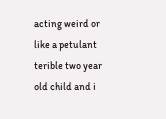acting weird or like a petulant terible two year old child and i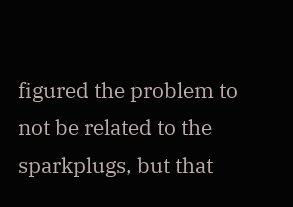figured the problem to not be related to the sparkplugs, but that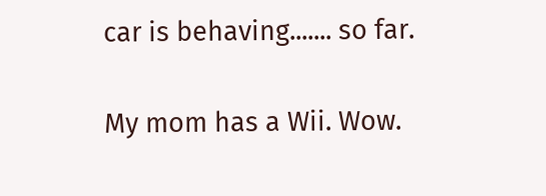car is behaving....... so far.

My mom has a Wii. Wow.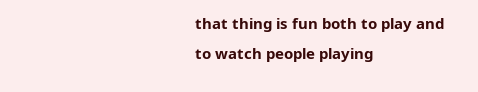that thing is fun both to play and to watch people playing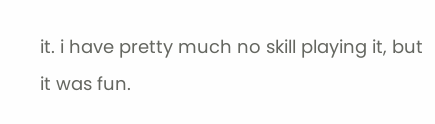it. i have pretty much no skill playing it, but it was fun.